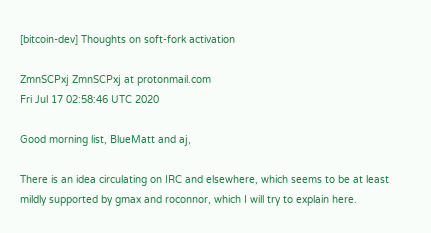[bitcoin-dev] Thoughts on soft-fork activation

ZmnSCPxj ZmnSCPxj at protonmail.com
Fri Jul 17 02:58:46 UTC 2020

Good morning list, BlueMatt and aj,

There is an idea circulating on IRC and elsewhere, which seems to be at least mildly supported by gmax and roconnor, which I will try to explain here.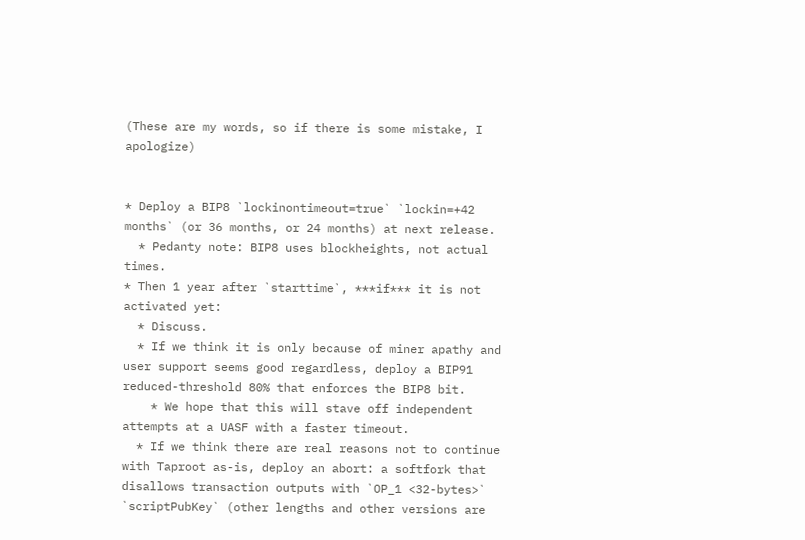(These are my words, so if there is some mistake, I apologize)


* Deploy a BIP8 `lockinontimeout=true` `lockin=+42 months` (or 36 months, or 24 months) at next release.
  * Pedanty note: BIP8 uses blockheights, not actual times.
* Then 1 year after `starttime`, ***if*** it is not activated yet:
  * Discuss.
  * If we think it is only because of miner apathy and user support seems good regardless, deploy a BIP91 reduced-threshold 80% that enforces the BIP8 bit.
    * We hope that this will stave off independent attempts at a UASF with a faster timeout.
  * If we think there are real reasons not to continue with Taproot as-is, deploy an abort: a softfork that disallows transaction outputs with `OP_1 <32-bytes>` `scriptPubKey` (other lengths and other versions are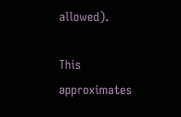allowed).

This approximates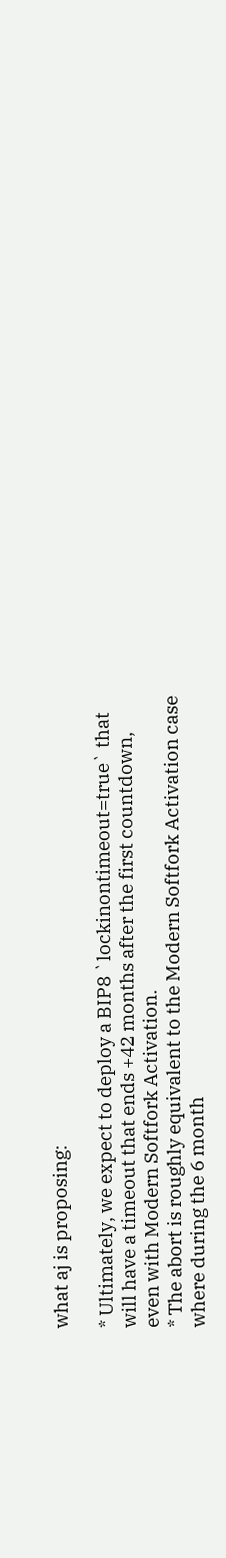what aj is proposing:

* Ultimately, we expect to deploy a BIP8 `lockinontimeout=true` that will have a timeout that ends +42 months after the first countdown, even with Modern Softfork Activation.
* The abort is roughly equivalent to the Modern Softfork Activation case where during the 6 month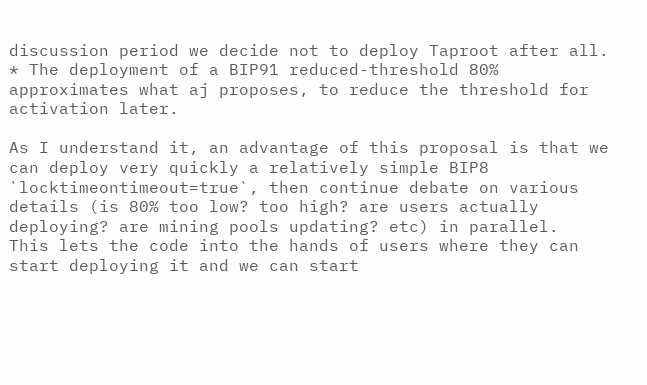discussion period we decide not to deploy Taproot after all.
* The deployment of a BIP91 reduced-threshold 80% approximates what aj proposes, to reduce the threshold for activation later.

As I understand it, an advantage of this proposal is that we can deploy very quickly a relatively simple BIP8 `locktimeontimeout=true`, then continue debate on various details (is 80% too low? too high? are users actually deploying? are mining pools updating? etc) in parallel.
This lets the code into the hands of users where they can start deploying it and we can start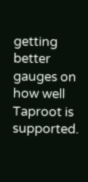getting better gauges on how well Taproot is supported.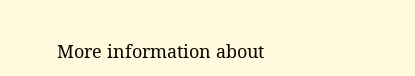More information about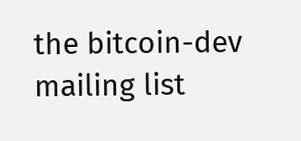the bitcoin-dev mailing list